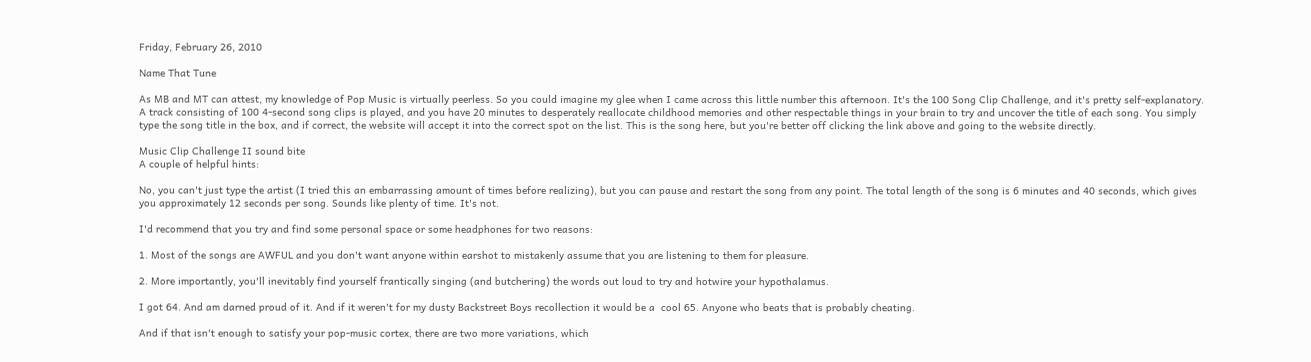Friday, February 26, 2010

Name That Tune

As MB and MT can attest, my knowledge of Pop Music is virtually peerless. So you could imagine my glee when I came across this little number this afternoon. It's the 100 Song Clip Challenge, and it's pretty self-explanatory. A track consisting of 100 4-second song clips is played, and you have 20 minutes to desperately reallocate childhood memories and other respectable things in your brain to try and uncover the title of each song. You simply type the song title in the box, and if correct, the website will accept it into the correct spot on the list. This is the song here, but you're better off clicking the link above and going to the website directly.

Music Clip Challenge II sound bite
A couple of helpful hints:

No, you can't just type the artist (I tried this an embarrassing amount of times before realizing), but you can pause and restart the song from any point. The total length of the song is 6 minutes and 40 seconds, which gives you approximately 12 seconds per song. Sounds like plenty of time. It's not.

I'd recommend that you try and find some personal space or some headphones for two reasons:

1. Most of the songs are AWFUL and you don't want anyone within earshot to mistakenly assume that you are listening to them for pleasure.

2. More importantly, you'll inevitably find yourself frantically singing (and butchering) the words out loud to try and hotwire your hypothalamus.

I got 64. And am darned proud of it. And if it weren't for my dusty Backstreet Boys recollection it would be a  cool 65. Anyone who beats that is probably cheating.

And if that isn't enough to satisfy your pop-music cortex, there are two more variations, which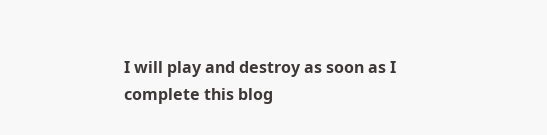I will play and destroy as soon as I complete this blog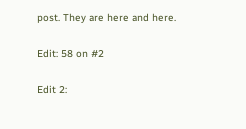post. They are here and here.

Edit: 58 on #2

Edit 2: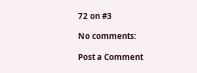72 on #3

No comments:

Post a Comment